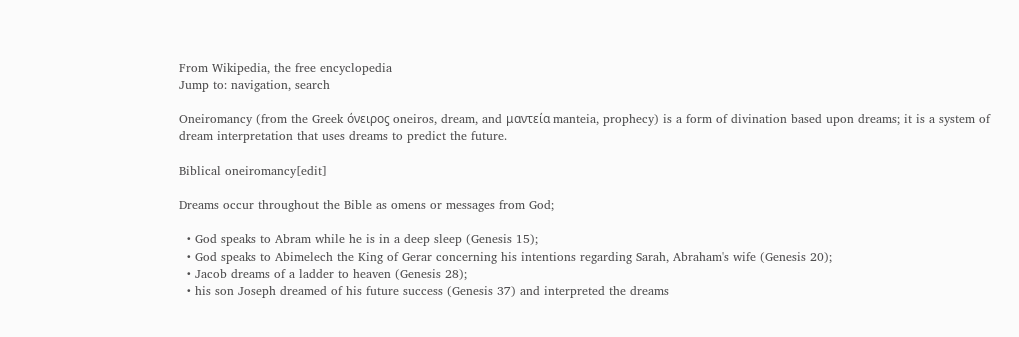From Wikipedia, the free encyclopedia
Jump to: navigation, search

Oneiromancy (from the Greek όνειροϛ oneiros, dream, and μαντεία manteia, prophecy) is a form of divination based upon dreams; it is a system of dream interpretation that uses dreams to predict the future.

Biblical oneiromancy[edit]

Dreams occur throughout the Bible as omens or messages from God;

  • God speaks to Abram while he is in a deep sleep (Genesis 15);
  • God speaks to Abimelech the King of Gerar concerning his intentions regarding Sarah, Abraham's wife (Genesis 20);
  • Jacob dreams of a ladder to heaven (Genesis 28);
  • his son Joseph dreamed of his future success (Genesis 37) and interpreted the dreams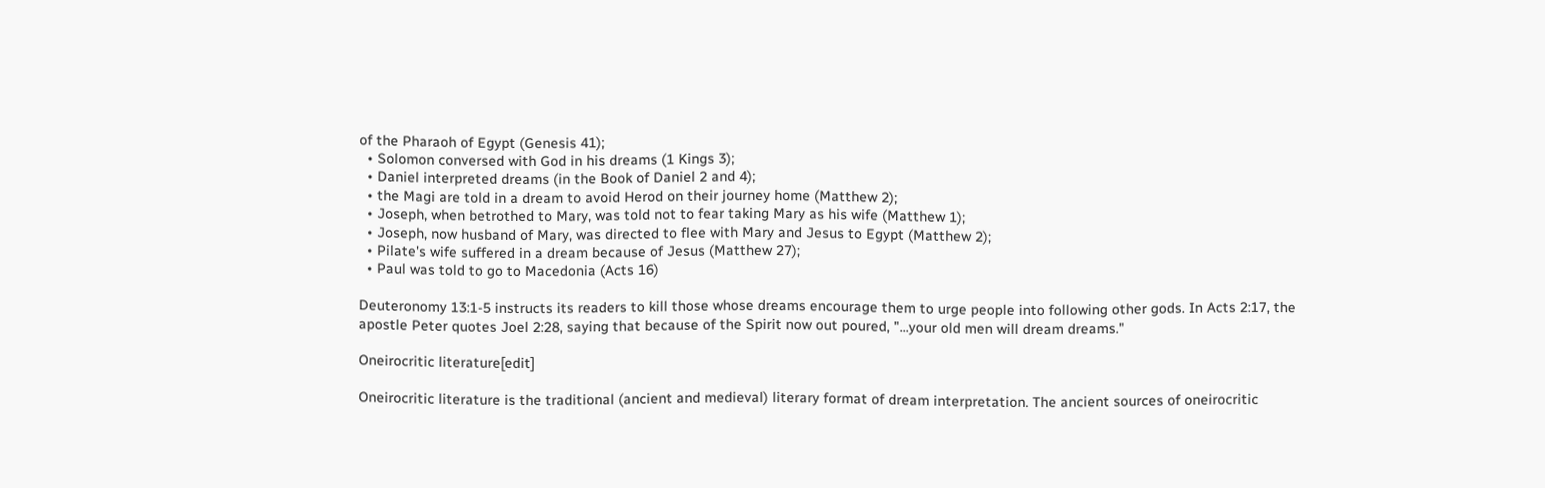of the Pharaoh of Egypt (Genesis 41);
  • Solomon conversed with God in his dreams (1 Kings 3);
  • Daniel interpreted dreams (in the Book of Daniel 2 and 4);
  • the Magi are told in a dream to avoid Herod on their journey home (Matthew 2);
  • Joseph, when betrothed to Mary, was told not to fear taking Mary as his wife (Matthew 1);
  • Joseph, now husband of Mary, was directed to flee with Mary and Jesus to Egypt (Matthew 2);
  • Pilate's wife suffered in a dream because of Jesus (Matthew 27);
  • Paul was told to go to Macedonia (Acts 16)

Deuteronomy 13:1-5 instructs its readers to kill those whose dreams encourage them to urge people into following other gods. In Acts 2:17, the apostle Peter quotes Joel 2:28, saying that because of the Spirit now out poured, "...your old men will dream dreams."

Oneirocritic literature[edit]

Oneirocritic literature is the traditional (ancient and medieval) literary format of dream interpretation. The ancient sources of oneirocritic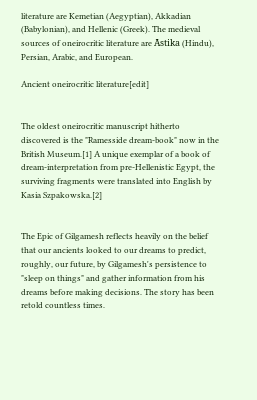literature are Kemetian (Aegyptian), Akkadian (Babylonian), and Hellenic (Greek). The medieval sources of oneirocritic literature are Āstika (Hindu), Persian, Arabic, and European.

Ancient oneirocritic literature[edit]


The oldest oneirocritic manuscript hitherto discovered is the "Ramesside dream-book" now in the British Museum.[1] A unique exemplar of a book of dream-interpretation from pre-Hellenistic Egypt, the surviving fragments were translated into English by Kasia Szpakowska.[2]


The Epic of Gilgamesh reflects heavily on the belief that our ancients looked to our dreams to predict, roughly, our future, by Gilgamesh's persistence to "sleep on things" and gather information from his dreams before making decisions. The story has been retold countless times.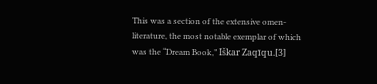This was a section of the extensive omen-literature, the most notable exemplar of which was the “Dream Book,” Iškar Zaqīqu.[3]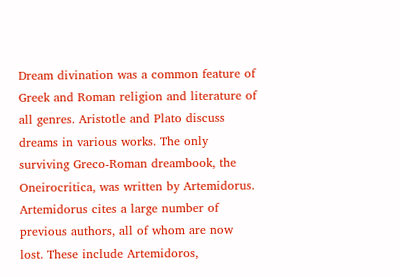Dream divination was a common feature of Greek and Roman religion and literature of all genres. Aristotle and Plato discuss dreams in various works. The only surviving Greco-Roman dreambook, the Oneirocritica, was written by Artemidorus. Artemidorus cites a large number of previous authors, all of whom are now lost. These include Artemidoros,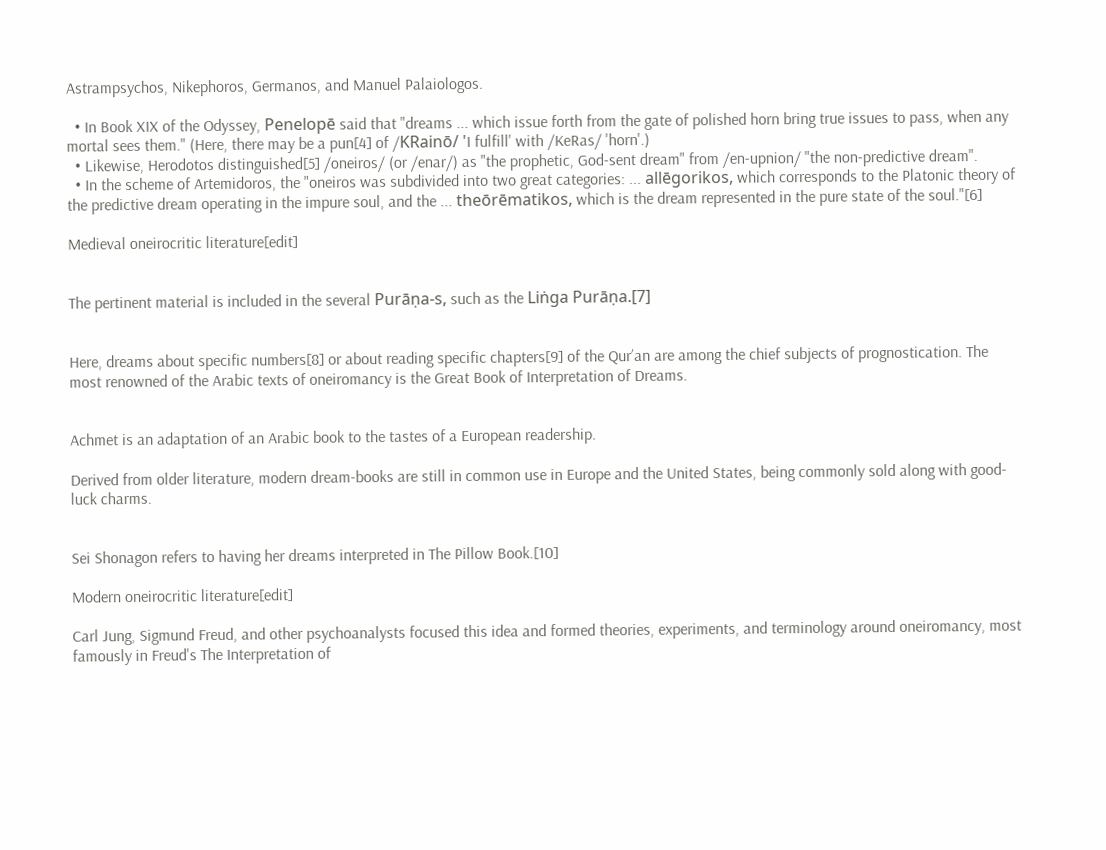Astrampsychos, Nikephoros, Germanos, and Manuel Palaiologos.

  • In Book XIX of the Odyssey, Penelopē said that "dreams ... which issue forth from the gate of polished horn bring true issues to pass, when any mortal sees them." (Here, there may be a pun[4] of /KRainō/ 'I fulfill' with /KeRas/ 'horn'.)
  • Likewise, Herodotos distinguished[5] /oneiros/ (or /enar/) as "the prophetic, God-sent dream" from /en-upnion/ "the non-predictive dream".
  • In the scheme of Artemidoros, the "oneiros was subdivided into two great categories: ... allēgorikos, which corresponds to the Platonic theory of the predictive dream operating in the impure soul, and the ... theōrēmatikos, which is the dream represented in the pure state of the soul."[6]

Medieval oneirocritic literature[edit]


The pertinent material is included in the several Purāṇa-s, such as the Liṅga Purāṇa.[7]


Here, dreams about specific numbers[8] or about reading specific chapters[9] of the Qurʼan are among the chief subjects of prognostication. The most renowned of the Arabic texts of oneiromancy is the Great Book of Interpretation of Dreams.


Achmet is an adaptation of an Arabic book to the tastes of a European readership.

Derived from older literature, modern dream-books are still in common use in Europe and the United States, being commonly sold along with good-luck charms.


Sei Shonagon refers to having her dreams interpreted in The Pillow Book.[10]

Modern oneirocritic literature[edit]

Carl Jung, Sigmund Freud, and other psychoanalysts focused this idea and formed theories, experiments, and terminology around oneiromancy, most famously in Freud's The Interpretation of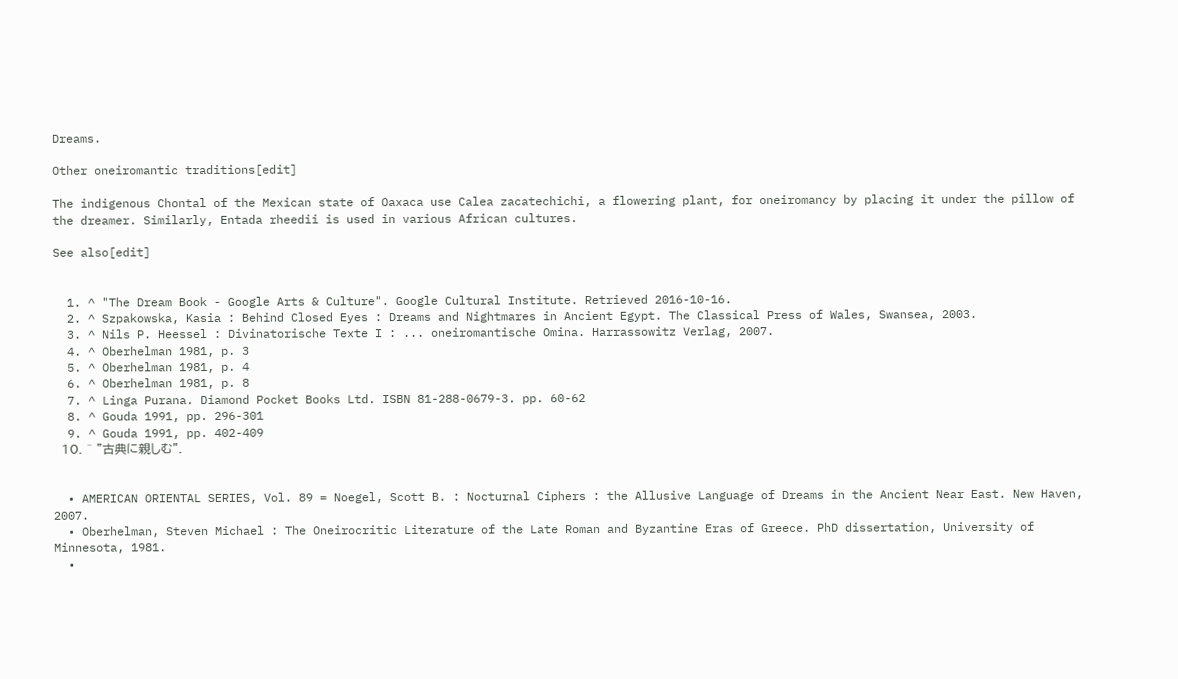Dreams.

Other oneiromantic traditions[edit]

The indigenous Chontal of the Mexican state of Oaxaca use Calea zacatechichi, a flowering plant, for oneiromancy by placing it under the pillow of the dreamer. Similarly, Entada rheedii is used in various African cultures.

See also[edit]


  1. ^ "The Dream Book - Google Arts & Culture". Google Cultural Institute. Retrieved 2016-10-16.
  2. ^ Szpakowska, Kasia : Behind Closed Eyes : Dreams and Nightmares in Ancient Egypt. The Classical Press of Wales, Swansea, 2003.
  3. ^ Nils P. Heessel : Divinatorische Texte I : ... oneiromantische Omina. Harrassowitz Verlag, 2007.
  4. ^ Oberhelman 1981, p. 3
  5. ^ Oberhelman 1981, p. 4
  6. ^ Oberhelman 1981, p. 8
  7. ^ Linga Purana. Diamond Pocket Books Ltd. ISBN 81-288-0679-3. pp. 60-62
  8. ^ Gouda 1991, pp. 296-301
  9. ^ Gouda 1991, pp. 402-409
  10. ^ "古典に親しむ".


  • AMERICAN ORIENTAL SERIES, Vol. 89 = Noegel, Scott B. : Nocturnal Ciphers : the Allusive Language of Dreams in the Ancient Near East. New Haven, 2007.
  • Oberhelman, Steven Michael : The Oneirocritic Literature of the Late Roman and Byzantine Eras of Greece. PhD dissertation, University of Minnesota, 1981.
  •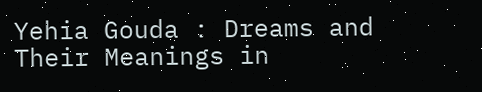Yehia Gouda : Dreams and Their Meanings in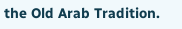the Old Arab Tradition.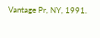Vantage Pr, NY, 1991.